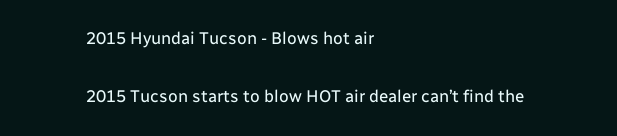2015 Hyundai Tucson - Blows hot air

2015 Tucson starts to blow HOT air dealer can’t find the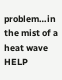problem…in the mist of a heat wave HELP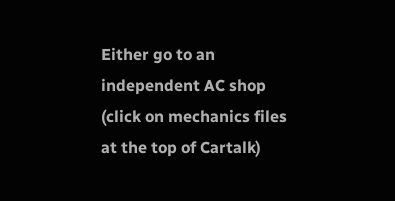Either go to an independent AC shop (click on mechanics files at the top of Cartalk)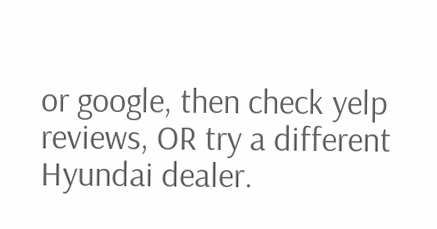or google, then check yelp reviews, OR try a different Hyundai dealer.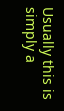Usually this is simply a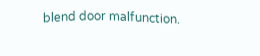blend door malfunction.